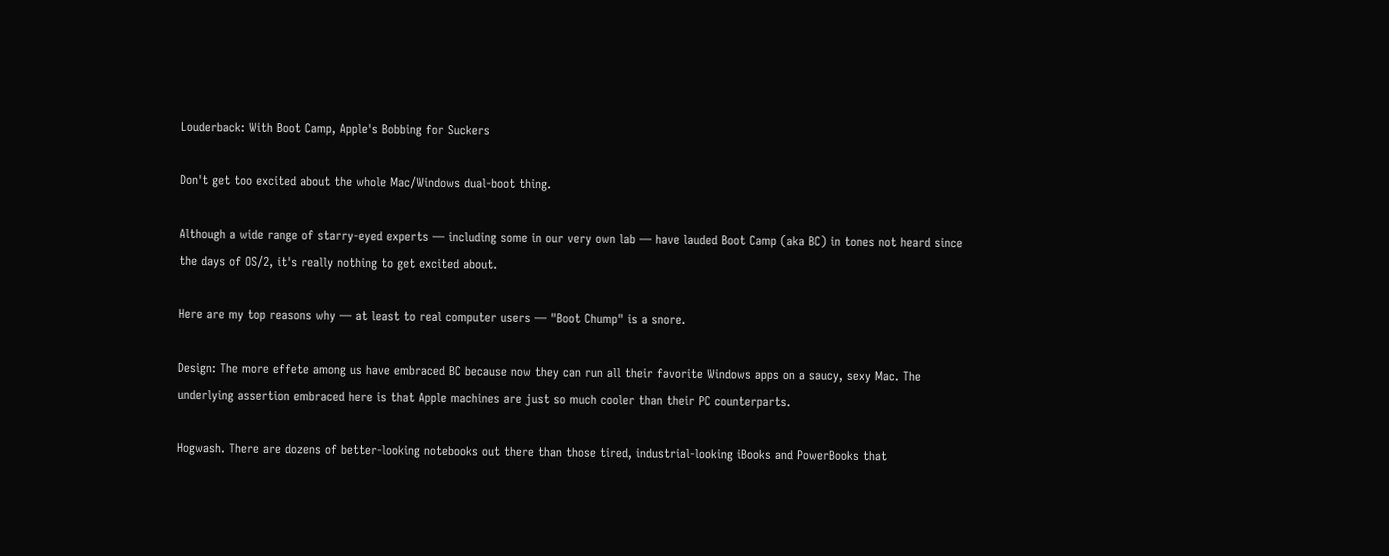Louderback: With Boot Camp, Apple's Bobbing for Suckers

Don't get too excited about the whole Mac/Windows dual-boot thing.

Although a wide range of starry-eyed experts — including some in our very own lab — have lauded Boot Camp (aka BC) in tones not heard since the days of OS/2, it's really nothing to get excited about.

Here are my top reasons why — at least to real computer users — "Boot Chump" is a snore.

Design: The more effete among us have embraced BC because now they can run all their favorite Windows apps on a saucy, sexy Mac. The underlying assertion embraced here is that Apple machines are just so much cooler than their PC counterparts.

Hogwash. There are dozens of better-looking notebooks out there than those tired, industrial-looking iBooks and PowerBooks that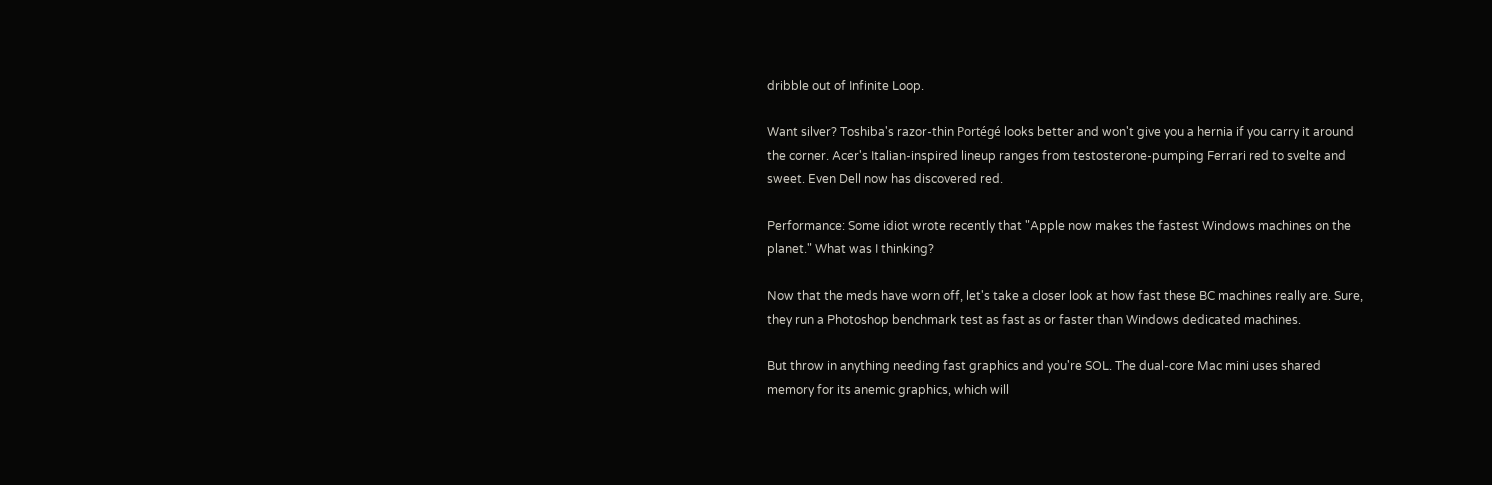dribble out of Infinite Loop.

Want silver? Toshiba's razor-thin Portégé looks better and won't give you a hernia if you carry it around the corner. Acer's Italian-inspired lineup ranges from testosterone-pumping Ferrari red to svelte and sweet. Even Dell now has discovered red.

Performance: Some idiot wrote recently that "Apple now makes the fastest Windows machines on the planet." What was I thinking?

Now that the meds have worn off, let's take a closer look at how fast these BC machines really are. Sure, they run a Photoshop benchmark test as fast as or faster than Windows dedicated machines.

But throw in anything needing fast graphics and you're SOL. The dual-core Mac mini uses shared memory for its anemic graphics, which will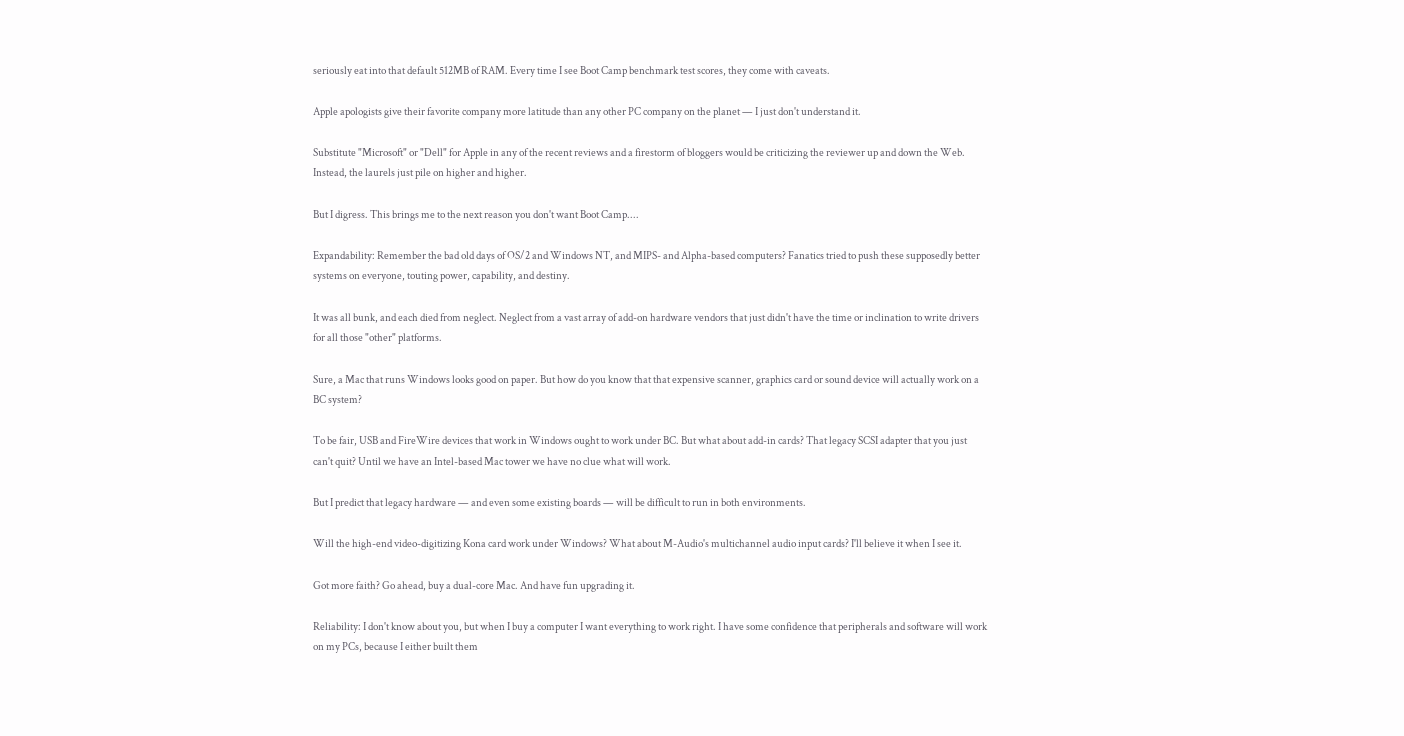seriously eat into that default 512MB of RAM. Every time I see Boot Camp benchmark test scores, they come with caveats.

Apple apologists give their favorite company more latitude than any other PC company on the planet — I just don't understand it.

Substitute "Microsoft" or "Dell" for Apple in any of the recent reviews and a firestorm of bloggers would be criticizing the reviewer up and down the Web. Instead, the laurels just pile on higher and higher.

But I digress. This brings me to the next reason you don't want Boot Camp....

Expandability: Remember the bad old days of OS/2 and Windows NT, and MIPS- and Alpha-based computers? Fanatics tried to push these supposedly better systems on everyone, touting power, capability, and destiny.

It was all bunk, and each died from neglect. Neglect from a vast array of add-on hardware vendors that just didn't have the time or inclination to write drivers for all those "other" platforms.

Sure, a Mac that runs Windows looks good on paper. But how do you know that that expensive scanner, graphics card or sound device will actually work on a BC system?

To be fair, USB and FireWire devices that work in Windows ought to work under BC. But what about add-in cards? That legacy SCSI adapter that you just can't quit? Until we have an Intel-based Mac tower we have no clue what will work.

But I predict that legacy hardware — and even some existing boards — will be difficult to run in both environments.

Will the high-end video-digitizing Kona card work under Windows? What about M-Audio's multichannel audio input cards? I'll believe it when I see it.

Got more faith? Go ahead, buy a dual-core Mac. And have fun upgrading it.

Reliability: I don't know about you, but when I buy a computer I want everything to work right. I have some confidence that peripherals and software will work on my PCs, because I either built them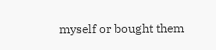myself or bought them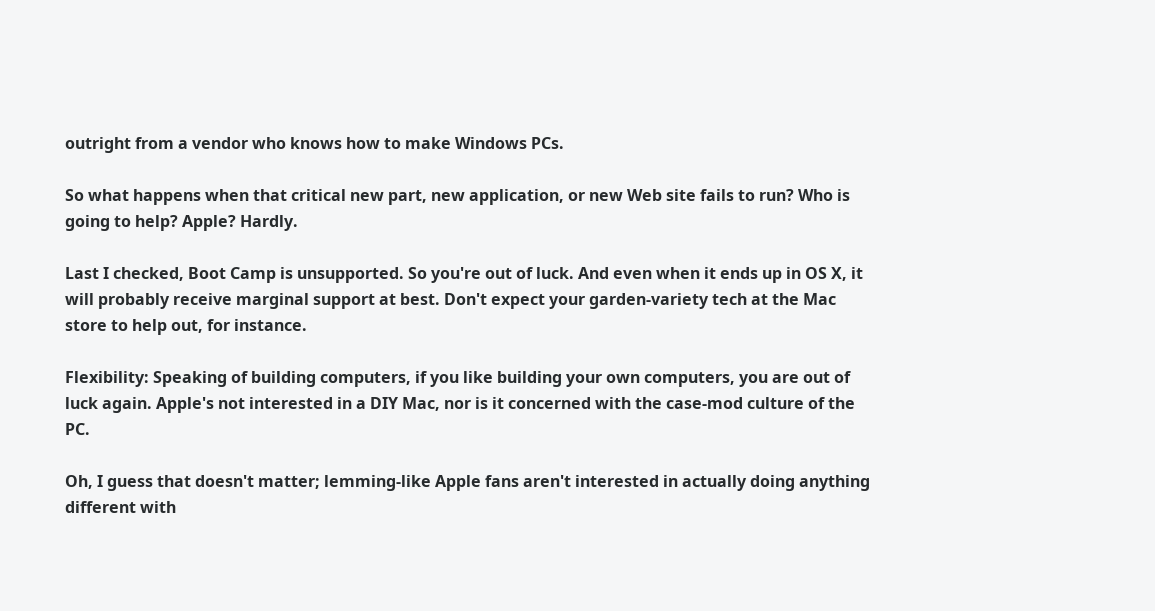outright from a vendor who knows how to make Windows PCs.

So what happens when that critical new part, new application, or new Web site fails to run? Who is going to help? Apple? Hardly.

Last I checked, Boot Camp is unsupported. So you're out of luck. And even when it ends up in OS X, it will probably receive marginal support at best. Don't expect your garden-variety tech at the Mac store to help out, for instance.

Flexibility: Speaking of building computers, if you like building your own computers, you are out of luck again. Apple's not interested in a DIY Mac, nor is it concerned with the case-mod culture of the PC.

Oh, I guess that doesn't matter; lemming-like Apple fans aren't interested in actually doing anything different with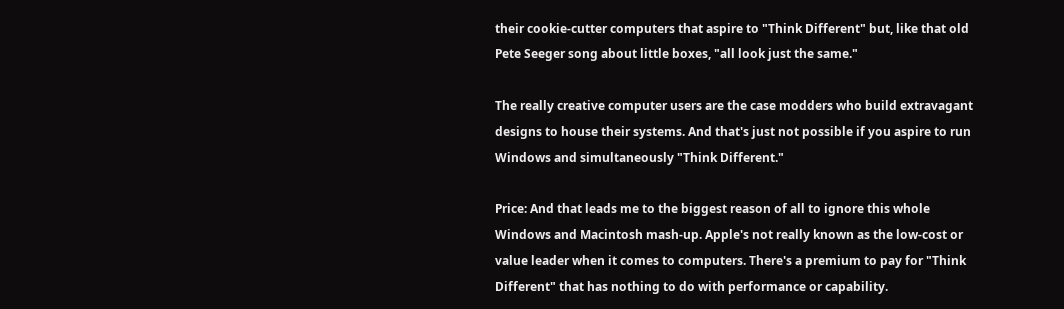their cookie-cutter computers that aspire to "Think Different" but, like that old Pete Seeger song about little boxes, "all look just the same."

The really creative computer users are the case modders who build extravagant designs to house their systems. And that's just not possible if you aspire to run Windows and simultaneously "Think Different."

Price: And that leads me to the biggest reason of all to ignore this whole Windows and Macintosh mash-up. Apple's not really known as the low-cost or value leader when it comes to computers. There's a premium to pay for "Think Different" that has nothing to do with performance or capability.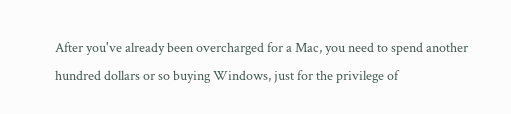After you've already been overcharged for a Mac, you need to spend another hundred dollars or so buying Windows, just for the privilege of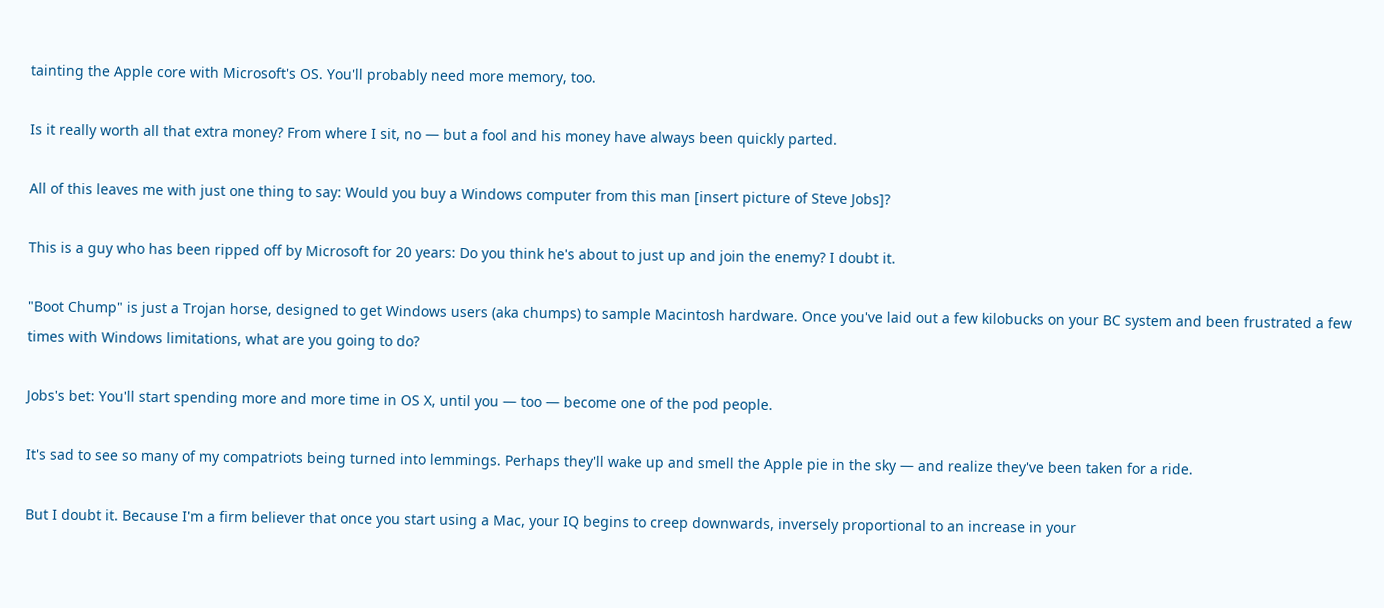tainting the Apple core with Microsoft's OS. You'll probably need more memory, too.

Is it really worth all that extra money? From where I sit, no — but a fool and his money have always been quickly parted.

All of this leaves me with just one thing to say: Would you buy a Windows computer from this man [insert picture of Steve Jobs]?

This is a guy who has been ripped off by Microsoft for 20 years: Do you think he's about to just up and join the enemy? I doubt it.

"Boot Chump" is just a Trojan horse, designed to get Windows users (aka chumps) to sample Macintosh hardware. Once you've laid out a few kilobucks on your BC system and been frustrated a few times with Windows limitations, what are you going to do?

Jobs's bet: You'll start spending more and more time in OS X, until you — too — become one of the pod people.

It's sad to see so many of my compatriots being turned into lemmings. Perhaps they'll wake up and smell the Apple pie in the sky — and realize they've been taken for a ride.

But I doubt it. Because I'm a firm believer that once you start using a Mac, your IQ begins to creep downwards, inversely proportional to an increase in your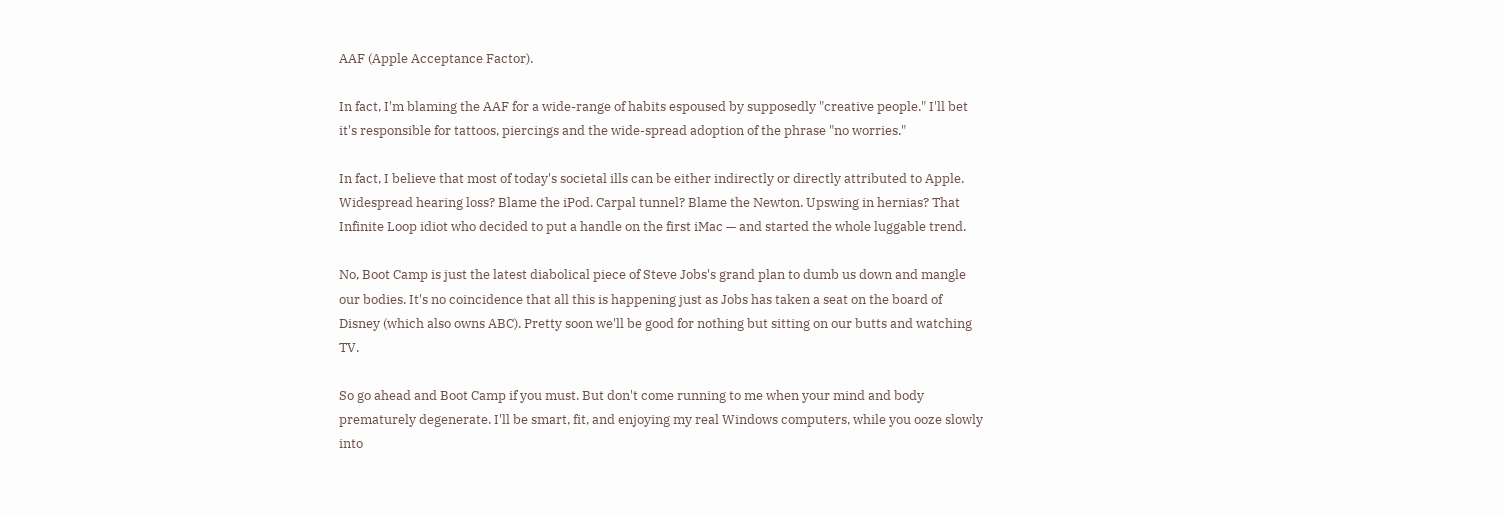AAF (Apple Acceptance Factor).

In fact, I'm blaming the AAF for a wide-range of habits espoused by supposedly "creative people." I'll bet it's responsible for tattoos, piercings and the wide-spread adoption of the phrase "no worries."

In fact, I believe that most of today's societal ills can be either indirectly or directly attributed to Apple. Widespread hearing loss? Blame the iPod. Carpal tunnel? Blame the Newton. Upswing in hernias? That Infinite Loop idiot who decided to put a handle on the first iMac — and started the whole luggable trend.

No, Boot Camp is just the latest diabolical piece of Steve Jobs's grand plan to dumb us down and mangle our bodies. It's no coincidence that all this is happening just as Jobs has taken a seat on the board of Disney (which also owns ABC). Pretty soon we'll be good for nothing but sitting on our butts and watching TV.

So go ahead and Boot Camp if you must. But don't come running to me when your mind and body prematurely degenerate. I'll be smart, fit, and enjoying my real Windows computers, while you ooze slowly into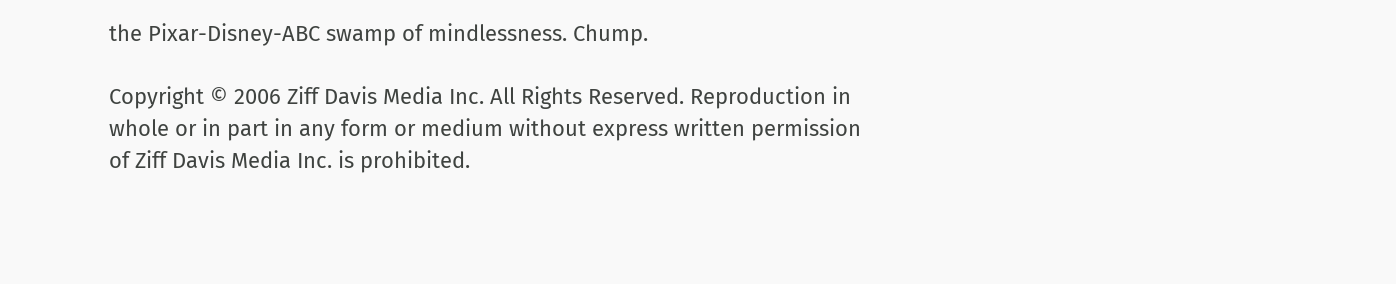the Pixar-Disney-ABC swamp of mindlessness. Chump.

Copyright © 2006 Ziff Davis Media Inc. All Rights Reserved. Reproduction in whole or in part in any form or medium without express written permission of Ziff Davis Media Inc. is prohibited.